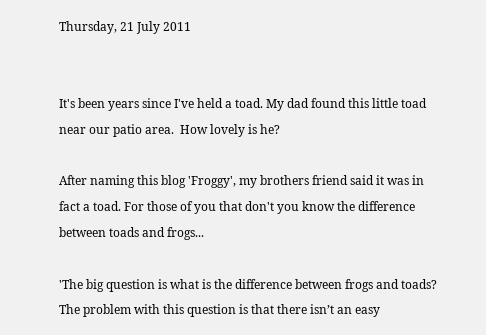Thursday, 21 July 2011


It's been years since I've held a toad. My dad found this little toad near our patio area.  How lovely is he?

After naming this blog 'Froggy', my brothers friend said it was in fact a toad. For those of you that don't you know the difference between toads and frogs...

'The big question is what is the difference between frogs and toads? The problem with this question is that there isn’t an easy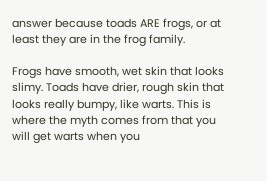answer because toads ARE frogs, or at least they are in the frog family.

Frogs have smooth, wet skin that looks slimy. Toads have drier, rough skin that looks really bumpy, like warts. This is where the myth comes from that you will get warts when you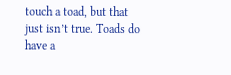touch a toad, but that just isn’t true. Toads do have a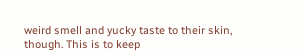weird smell and yucky taste to their skin, though. This is to keep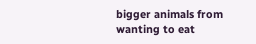bigger animals from wanting to eat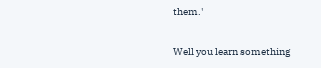them.'

Well you learn something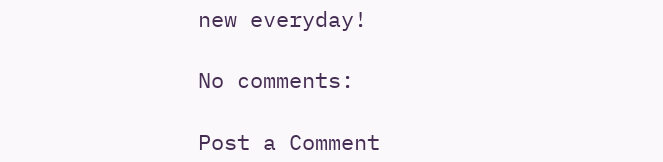new everyday!

No comments:

Post a Comment